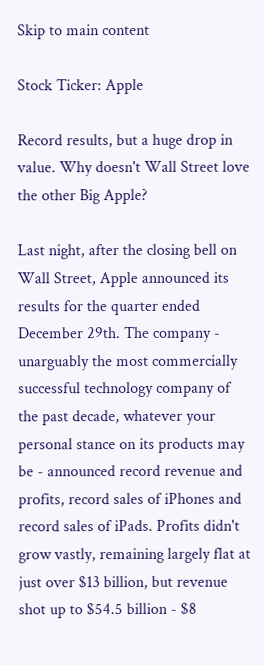Skip to main content

Stock Ticker: Apple

Record results, but a huge drop in value. Why doesn't Wall Street love the other Big Apple?

Last night, after the closing bell on Wall Street, Apple announced its results for the quarter ended December 29th. The company - unarguably the most commercially successful technology company of the past decade, whatever your personal stance on its products may be - announced record revenue and profits, record sales of iPhones and record sales of iPads. Profits didn't grow vastly, remaining largely flat at just over $13 billion, but revenue shot up to $54.5 billion - $8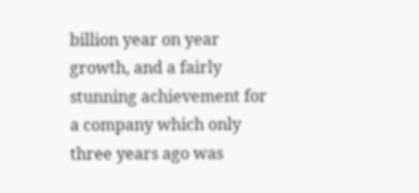billion year on year growth, and a fairly stunning achievement for a company which only three years ago was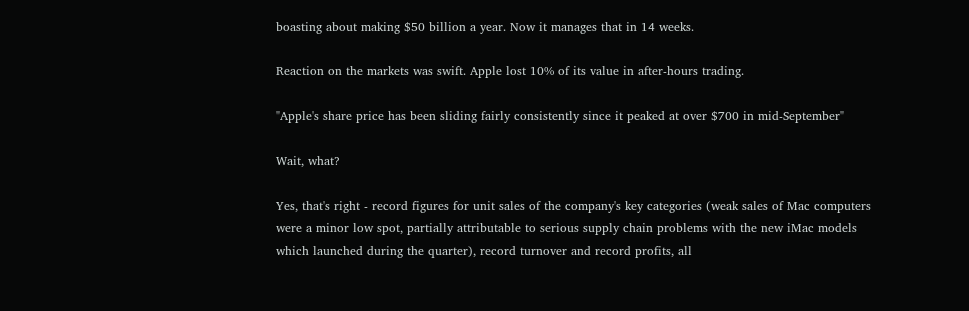boasting about making $50 billion a year. Now it manages that in 14 weeks.

Reaction on the markets was swift. Apple lost 10% of its value in after-hours trading.

"Apple's share price has been sliding fairly consistently since it peaked at over $700 in mid-September"

Wait, what?

Yes, that's right - record figures for unit sales of the company's key categories (weak sales of Mac computers were a minor low spot, partially attributable to serious supply chain problems with the new iMac models which launched during the quarter), record turnover and record profits, all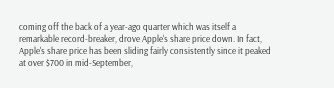coming off the back of a year-ago quarter which was itself a remarkable record-breaker, drove Apple's share price down. In fact, Apple's share price has been sliding fairly consistently since it peaked at over $700 in mid-September,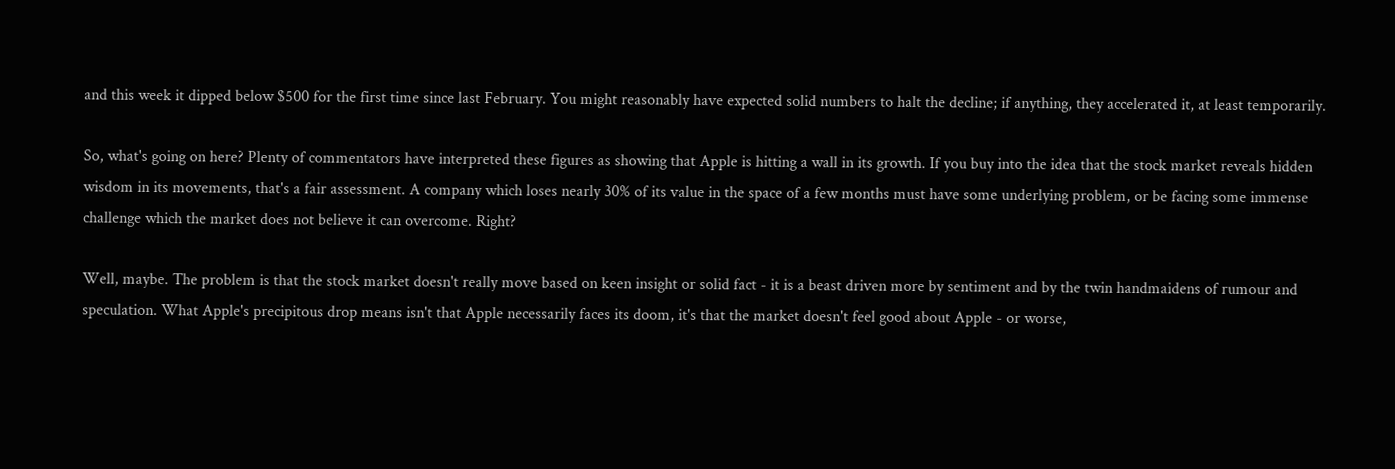and this week it dipped below $500 for the first time since last February. You might reasonably have expected solid numbers to halt the decline; if anything, they accelerated it, at least temporarily.

So, what's going on here? Plenty of commentators have interpreted these figures as showing that Apple is hitting a wall in its growth. If you buy into the idea that the stock market reveals hidden wisdom in its movements, that's a fair assessment. A company which loses nearly 30% of its value in the space of a few months must have some underlying problem, or be facing some immense challenge which the market does not believe it can overcome. Right?

Well, maybe. The problem is that the stock market doesn't really move based on keen insight or solid fact - it is a beast driven more by sentiment and by the twin handmaidens of rumour and speculation. What Apple's precipitous drop means isn't that Apple necessarily faces its doom, it's that the market doesn't feel good about Apple - or worse,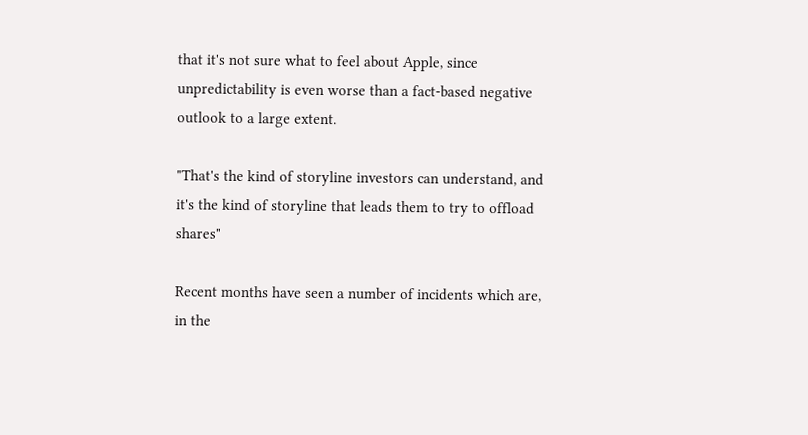that it's not sure what to feel about Apple, since unpredictability is even worse than a fact-based negative outlook to a large extent.

"That's the kind of storyline investors can understand, and it's the kind of storyline that leads them to try to offload shares"

Recent months have seen a number of incidents which are, in the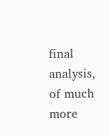final analysis, of much more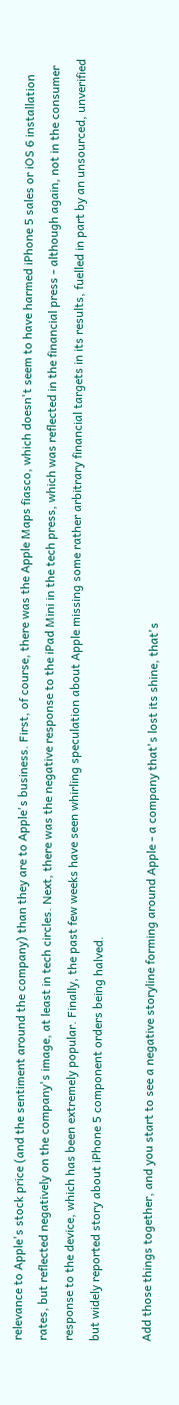relevance to Apple's stock price (and the sentiment around the company) than they are to Apple's business. First, of course, there was the Apple Maps fiasco, which doesn't seem to have harmed iPhone 5 sales or iOS 6 installation rates, but reflected negatively on the company's image, at least in tech circles. Next, there was the negative response to the iPad Mini in the tech press, which was reflected in the financial press - although again, not in the consumer response to the device, which has been extremely popular. Finally, the past few weeks have seen whirling speculation about Apple missing some rather arbitrary financial targets in its results, fuelled in part by an unsourced, unverified but widely reported story about iPhone 5 component orders being halved.

Add those things together, and you start to see a negative storyline forming around Apple - a company that's lost its shine, that's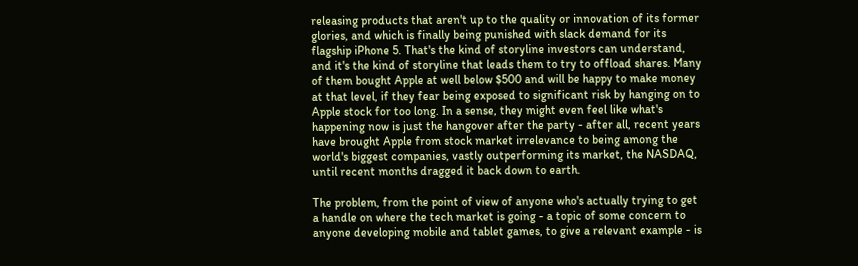releasing products that aren't up to the quality or innovation of its former glories, and which is finally being punished with slack demand for its flagship iPhone 5. That's the kind of storyline investors can understand, and it's the kind of storyline that leads them to try to offload shares. Many of them bought Apple at well below $500 and will be happy to make money at that level, if they fear being exposed to significant risk by hanging on to Apple stock for too long. In a sense, they might even feel like what's happening now is just the hangover after the party - after all, recent years have brought Apple from stock market irrelevance to being among the world's biggest companies, vastly outperforming its market, the NASDAQ, until recent months dragged it back down to earth.

The problem, from the point of view of anyone who's actually trying to get a handle on where the tech market is going - a topic of some concern to anyone developing mobile and tablet games, to give a relevant example - is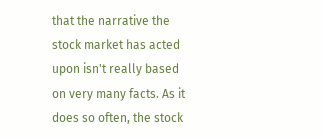that the narrative the stock market has acted upon isn't really based on very many facts. As it does so often, the stock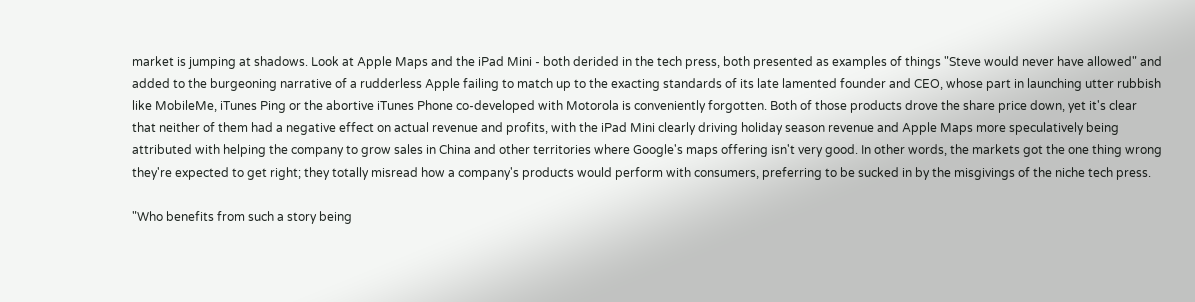market is jumping at shadows. Look at Apple Maps and the iPad Mini - both derided in the tech press, both presented as examples of things "Steve would never have allowed" and added to the burgeoning narrative of a rudderless Apple failing to match up to the exacting standards of its late lamented founder and CEO, whose part in launching utter rubbish like MobileMe, iTunes Ping or the abortive iTunes Phone co-developed with Motorola is conveniently forgotten. Both of those products drove the share price down, yet it's clear that neither of them had a negative effect on actual revenue and profits, with the iPad Mini clearly driving holiday season revenue and Apple Maps more speculatively being attributed with helping the company to grow sales in China and other territories where Google's maps offering isn't very good. In other words, the markets got the one thing wrong they're expected to get right; they totally misread how a company's products would perform with consumers, preferring to be sucked in by the misgivings of the niche tech press.

"Who benefits from such a story being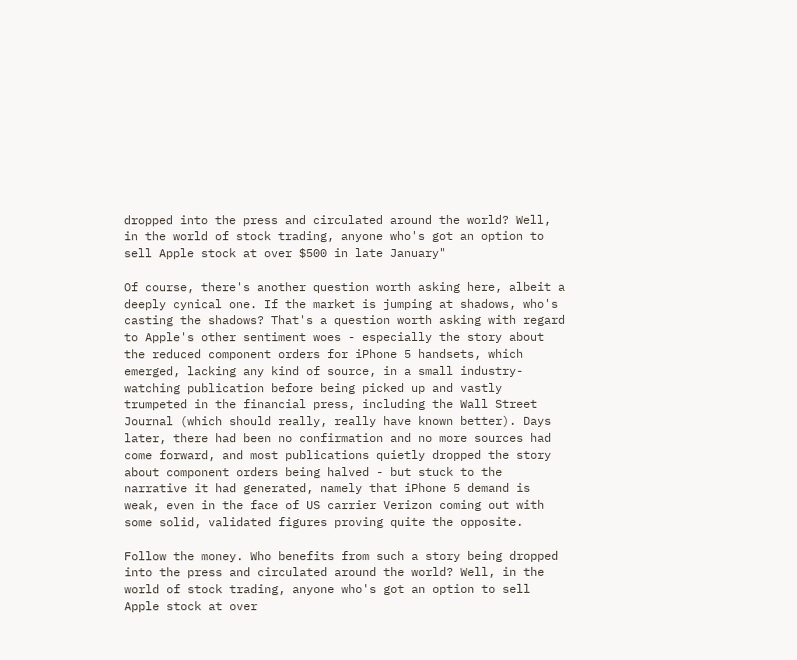dropped into the press and circulated around the world? Well, in the world of stock trading, anyone who's got an option to sell Apple stock at over $500 in late January"

Of course, there's another question worth asking here, albeit a deeply cynical one. If the market is jumping at shadows, who's casting the shadows? That's a question worth asking with regard to Apple's other sentiment woes - especially the story about the reduced component orders for iPhone 5 handsets, which emerged, lacking any kind of source, in a small industry-watching publication before being picked up and vastly trumpeted in the financial press, including the Wall Street Journal (which should really, really have known better). Days later, there had been no confirmation and no more sources had come forward, and most publications quietly dropped the story about component orders being halved - but stuck to the narrative it had generated, namely that iPhone 5 demand is weak, even in the face of US carrier Verizon coming out with some solid, validated figures proving quite the opposite.

Follow the money. Who benefits from such a story being dropped into the press and circulated around the world? Well, in the world of stock trading, anyone who's got an option to sell Apple stock at over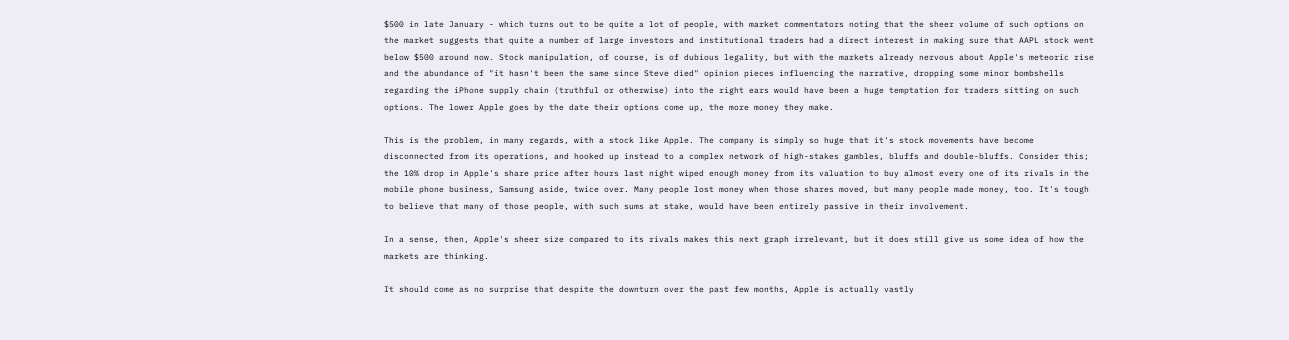$500 in late January - which turns out to be quite a lot of people, with market commentators noting that the sheer volume of such options on the market suggests that quite a number of large investors and institutional traders had a direct interest in making sure that AAPL stock went below $500 around now. Stock manipulation, of course, is of dubious legality, but with the markets already nervous about Apple's meteoric rise and the abundance of "it hasn't been the same since Steve died" opinion pieces influencing the narrative, dropping some minor bombshells regarding the iPhone supply chain (truthful or otherwise) into the right ears would have been a huge temptation for traders sitting on such options. The lower Apple goes by the date their options come up, the more money they make.

This is the problem, in many regards, with a stock like Apple. The company is simply so huge that it's stock movements have become disconnected from its operations, and hooked up instead to a complex network of high-stakes gambles, bluffs and double-bluffs. Consider this; the 10% drop in Apple's share price after hours last night wiped enough money from its valuation to buy almost every one of its rivals in the mobile phone business, Samsung aside, twice over. Many people lost money when those shares moved, but many people made money, too. It's tough to believe that many of those people, with such sums at stake, would have been entirely passive in their involvement.

In a sense, then, Apple's sheer size compared to its rivals makes this next graph irrelevant, but it does still give us some idea of how the markets are thinking.

It should come as no surprise that despite the downturn over the past few months, Apple is actually vastly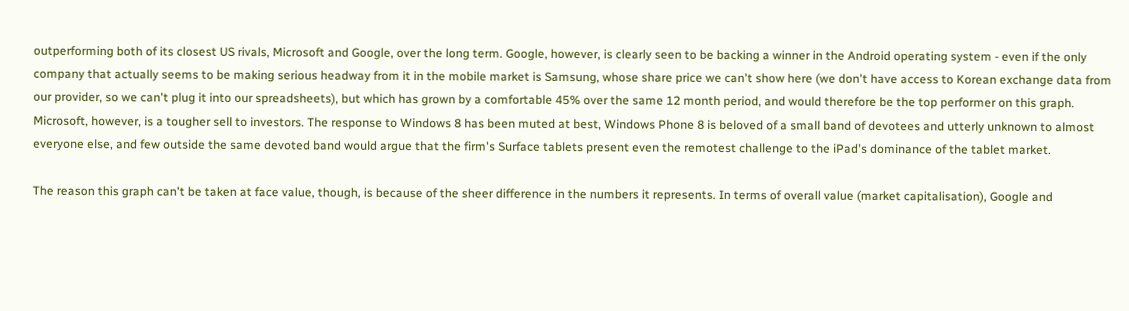outperforming both of its closest US rivals, Microsoft and Google, over the long term. Google, however, is clearly seen to be backing a winner in the Android operating system - even if the only company that actually seems to be making serious headway from it in the mobile market is Samsung, whose share price we can't show here (we don't have access to Korean exchange data from our provider, so we can't plug it into our spreadsheets), but which has grown by a comfortable 45% over the same 12 month period, and would therefore be the top performer on this graph. Microsoft, however, is a tougher sell to investors. The response to Windows 8 has been muted at best, Windows Phone 8 is beloved of a small band of devotees and utterly unknown to almost everyone else, and few outside the same devoted band would argue that the firm's Surface tablets present even the remotest challenge to the iPad's dominance of the tablet market.

The reason this graph can't be taken at face value, though, is because of the sheer difference in the numbers it represents. In terms of overall value (market capitalisation), Google and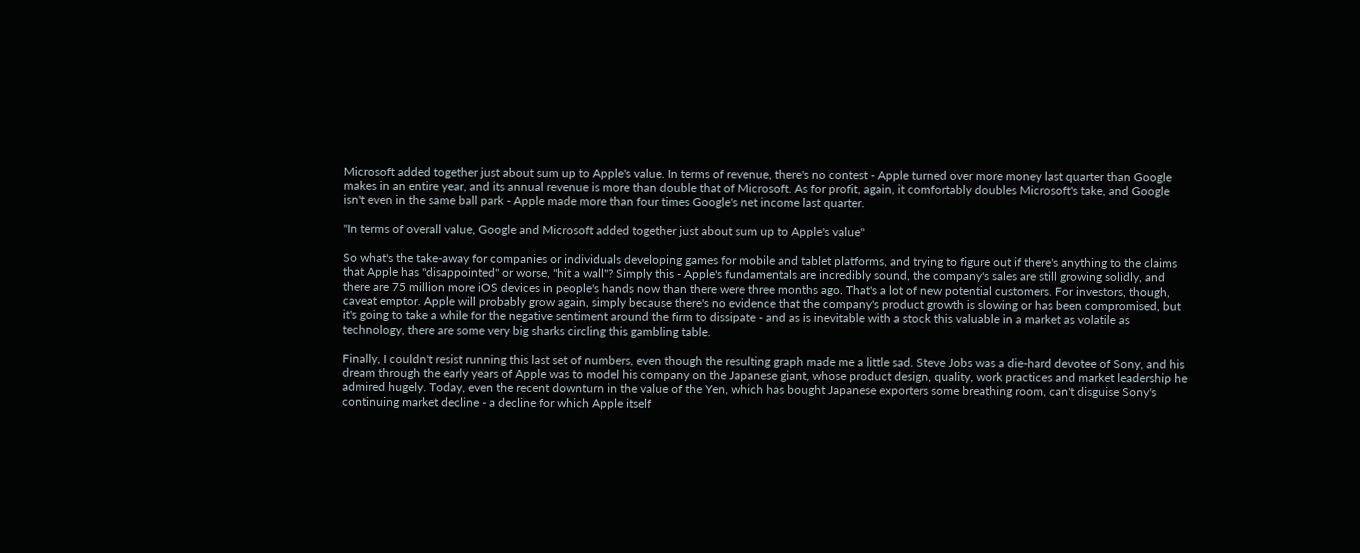Microsoft added together just about sum up to Apple's value. In terms of revenue, there's no contest - Apple turned over more money last quarter than Google makes in an entire year, and its annual revenue is more than double that of Microsoft. As for profit, again, it comfortably doubles Microsoft's take, and Google isn't even in the same ball park - Apple made more than four times Google's net income last quarter.

"In terms of overall value, Google and Microsoft added together just about sum up to Apple's value"

So what's the take-away for companies or individuals developing games for mobile and tablet platforms, and trying to figure out if there's anything to the claims that Apple has "disappointed" or worse, "hit a wall"? Simply this - Apple's fundamentals are incredibly sound, the company's sales are still growing solidly, and there are 75 million more iOS devices in people's hands now than there were three months ago. That's a lot of new potential customers. For investors, though, caveat emptor. Apple will probably grow again, simply because there's no evidence that the company's product growth is slowing or has been compromised, but it's going to take a while for the negative sentiment around the firm to dissipate - and as is inevitable with a stock this valuable in a market as volatile as technology, there are some very big sharks circling this gambling table.

Finally, I couldn't resist running this last set of numbers, even though the resulting graph made me a little sad. Steve Jobs was a die-hard devotee of Sony, and his dream through the early years of Apple was to model his company on the Japanese giant, whose product design, quality, work practices and market leadership he admired hugely. Today, even the recent downturn in the value of the Yen, which has bought Japanese exporters some breathing room, can't disguise Sony's continuing market decline - a decline for which Apple itself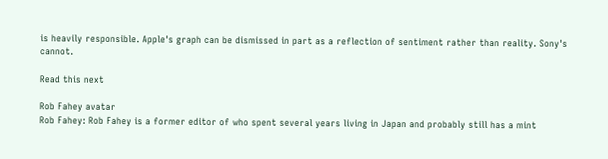is heavily responsible. Apple's graph can be dismissed in part as a reflection of sentiment rather than reality. Sony's cannot.

Read this next

Rob Fahey avatar
Rob Fahey: Rob Fahey is a former editor of who spent several years living in Japan and probably still has a mint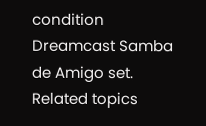condition Dreamcast Samba de Amigo set.
Related topics